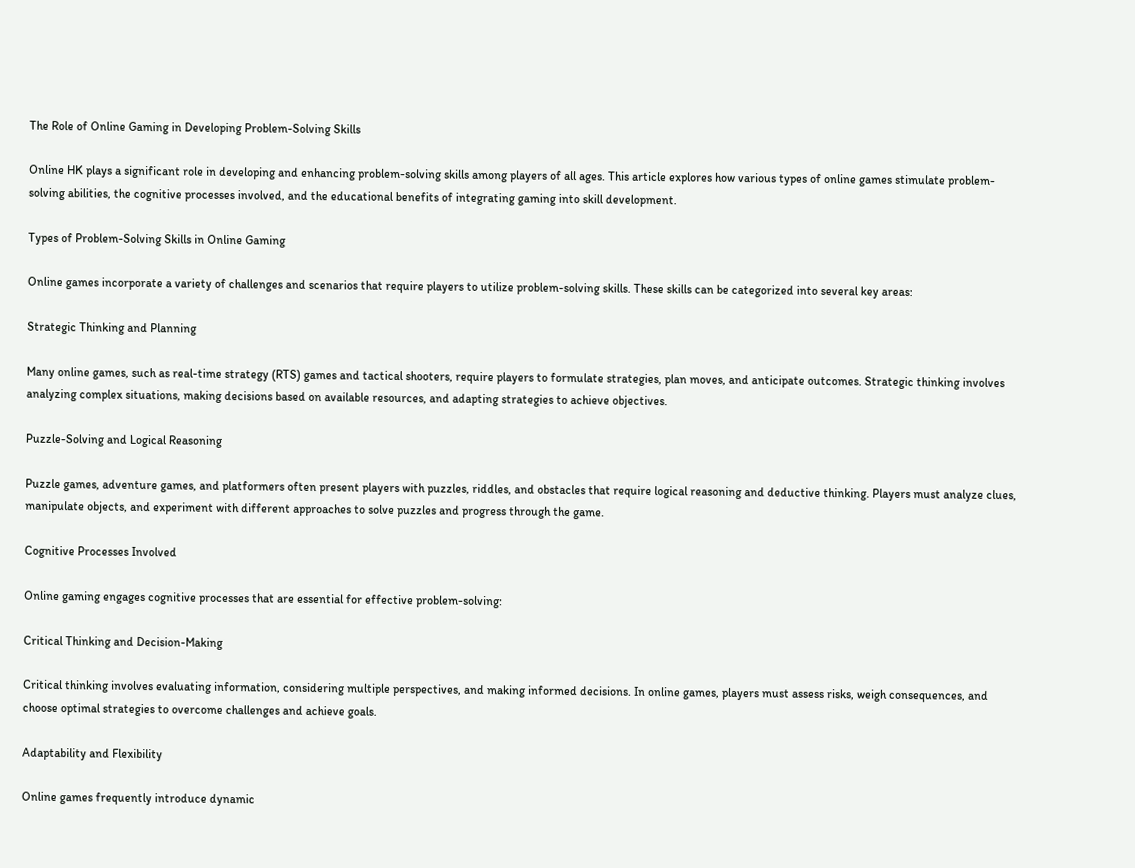The Role of Online Gaming in Developing Problem-Solving Skills

Online HK plays a significant role in developing and enhancing problem-solving skills among players of all ages. This article explores how various types of online games stimulate problem-solving abilities, the cognitive processes involved, and the educational benefits of integrating gaming into skill development.

Types of Problem-Solving Skills in Online Gaming

Online games incorporate a variety of challenges and scenarios that require players to utilize problem-solving skills. These skills can be categorized into several key areas:

Strategic Thinking and Planning

Many online games, such as real-time strategy (RTS) games and tactical shooters, require players to formulate strategies, plan moves, and anticipate outcomes. Strategic thinking involves analyzing complex situations, making decisions based on available resources, and adapting strategies to achieve objectives.

Puzzle-Solving and Logical Reasoning

Puzzle games, adventure games, and platformers often present players with puzzles, riddles, and obstacles that require logical reasoning and deductive thinking. Players must analyze clues, manipulate objects, and experiment with different approaches to solve puzzles and progress through the game.

Cognitive Processes Involved

Online gaming engages cognitive processes that are essential for effective problem-solving:

Critical Thinking and Decision-Making

Critical thinking involves evaluating information, considering multiple perspectives, and making informed decisions. In online games, players must assess risks, weigh consequences, and choose optimal strategies to overcome challenges and achieve goals.

Adaptability and Flexibility

Online games frequently introduce dynamic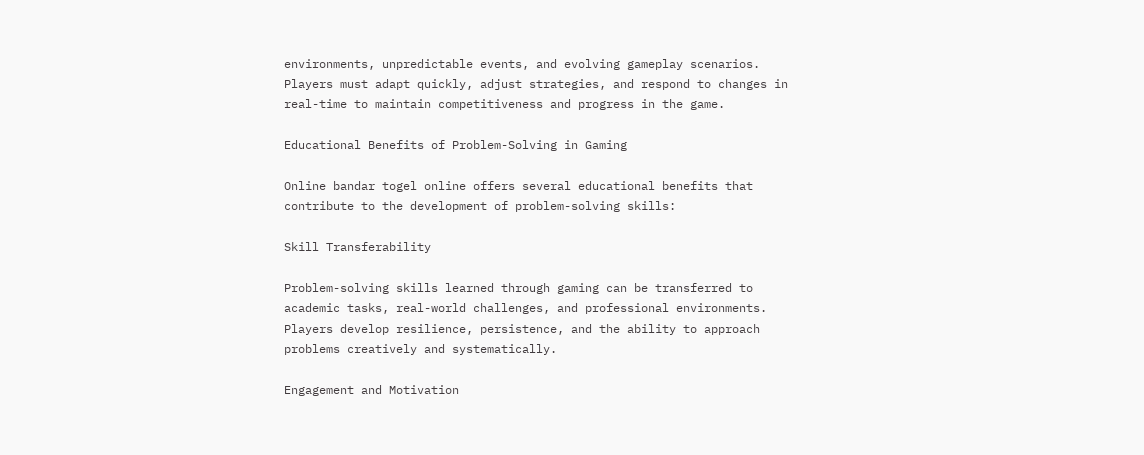environments, unpredictable events, and evolving gameplay scenarios. Players must adapt quickly, adjust strategies, and respond to changes in real-time to maintain competitiveness and progress in the game.

Educational Benefits of Problem-Solving in Gaming

Online bandar togel online offers several educational benefits that contribute to the development of problem-solving skills:

Skill Transferability

Problem-solving skills learned through gaming can be transferred to academic tasks, real-world challenges, and professional environments. Players develop resilience, persistence, and the ability to approach problems creatively and systematically.

Engagement and Motivation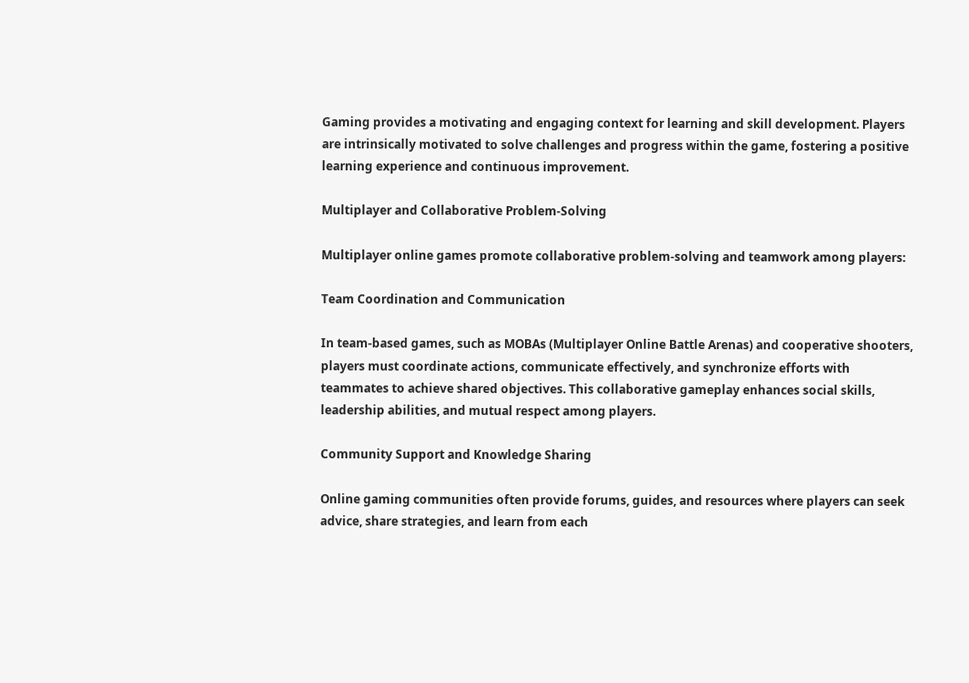Gaming provides a motivating and engaging context for learning and skill development. Players are intrinsically motivated to solve challenges and progress within the game, fostering a positive learning experience and continuous improvement.

Multiplayer and Collaborative Problem-Solving

Multiplayer online games promote collaborative problem-solving and teamwork among players:

Team Coordination and Communication

In team-based games, such as MOBAs (Multiplayer Online Battle Arenas) and cooperative shooters, players must coordinate actions, communicate effectively, and synchronize efforts with teammates to achieve shared objectives. This collaborative gameplay enhances social skills, leadership abilities, and mutual respect among players.

Community Support and Knowledge Sharing

Online gaming communities often provide forums, guides, and resources where players can seek advice, share strategies, and learn from each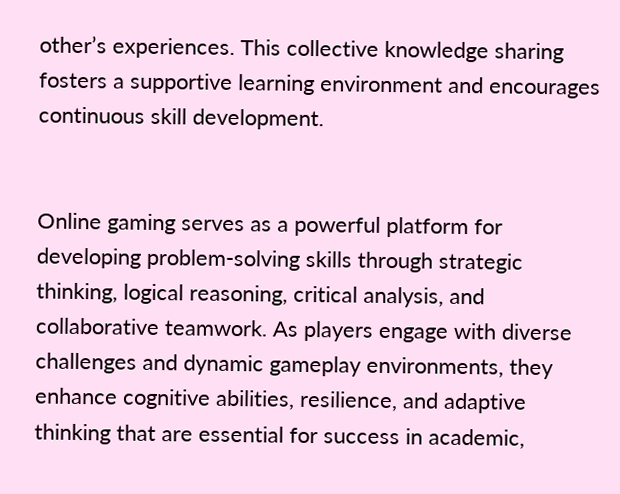other’s experiences. This collective knowledge sharing fosters a supportive learning environment and encourages continuous skill development.


Online gaming serves as a powerful platform for developing problem-solving skills through strategic thinking, logical reasoning, critical analysis, and collaborative teamwork. As players engage with diverse challenges and dynamic gameplay environments, they enhance cognitive abilities, resilience, and adaptive thinking that are essential for success in academic,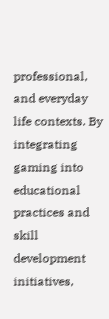professional, and everyday life contexts. By integrating gaming into educational practices and skill development initiatives,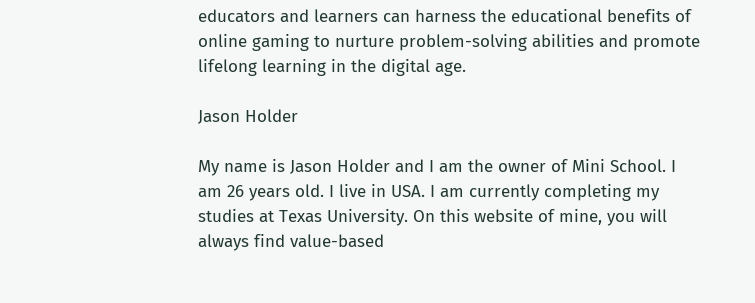educators and learners can harness the educational benefits of online gaming to nurture problem-solving abilities and promote lifelong learning in the digital age.

Jason Holder

My name is Jason Holder and I am the owner of Mini School. I am 26 years old. I live in USA. I am currently completing my studies at Texas University. On this website of mine, you will always find value-based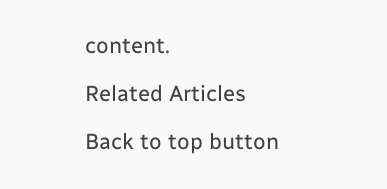content.

Related Articles

Back to top button